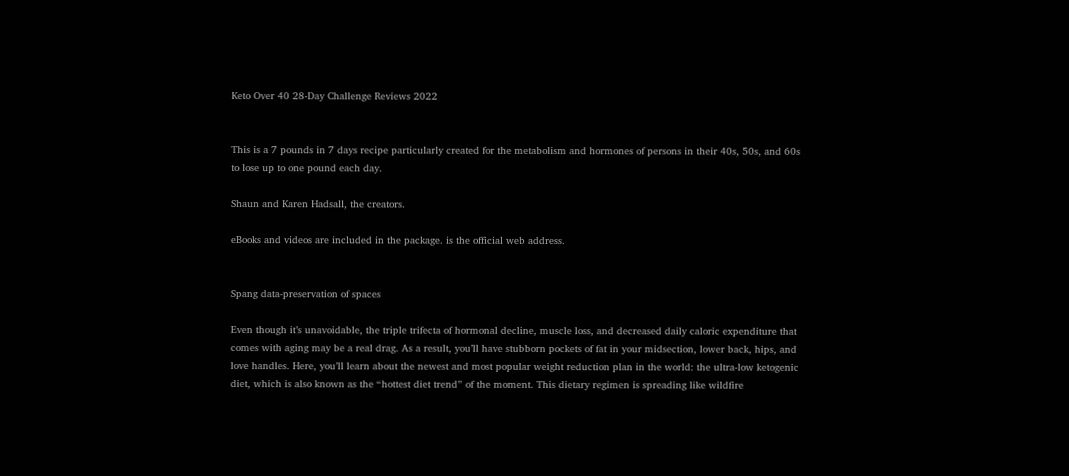Keto Over 40 28-Day Challenge Reviews 2022


This is a 7 pounds in 7 days recipe particularly created for the metabolism and hormones of persons in their 40s, 50s, and 60s to lose up to one pound each day.

Shaun and Karen Hadsall, the creators.

eBooks and videos are included in the package. is the official web address.


Spang data-preservation of spaces

Even though it’s unavoidable, the triple trifecta of hormonal decline, muscle loss, and decreased daily caloric expenditure that comes with aging may be a real drag. As a result, you’ll have stubborn pockets of fat in your midsection, lower back, hips, and love handles. Here, you’ll learn about the newest and most popular weight reduction plan in the world: the ultra-low ketogenic diet, which is also known as the “hottest diet trend” of the moment. This dietary regimen is spreading like wildfire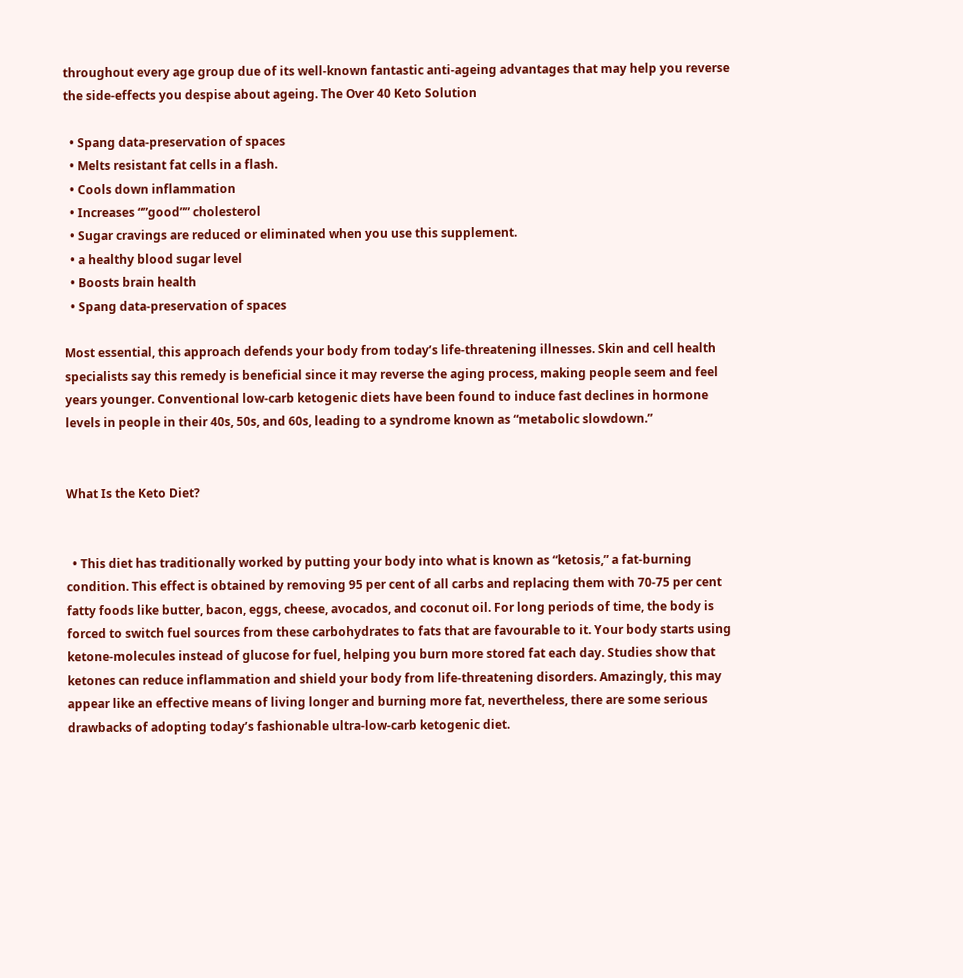throughout every age group due of its well-known fantastic anti-ageing advantages that may help you reverse the side-effects you despise about ageing. The Over 40 Keto Solution

  • Spang data-preservation of spaces
  • Melts resistant fat cells in a flash.
  • Cools down inflammation
  • Increases “”good”” cholesterol
  • Sugar cravings are reduced or eliminated when you use this supplement.
  • a healthy blood sugar level
  • Boosts brain health
  • Spang data-preservation of spaces

Most essential, this approach defends your body from today’s life-threatening illnesses. Skin and cell health specialists say this remedy is beneficial since it may reverse the aging process, making people seem and feel years younger. Conventional low-carb ketogenic diets have been found to induce fast declines in hormone levels in people in their 40s, 50s, and 60s, leading to a syndrome known as “metabolic slowdown.”


What Is the Keto Diet?


  • This diet has traditionally worked by putting your body into what is known as “ketosis,” a fat-burning condition. This effect is obtained by removing 95 per cent of all carbs and replacing them with 70-75 per cent fatty foods like butter, bacon, eggs, cheese, avocados, and coconut oil. For long periods of time, the body is forced to switch fuel sources from these carbohydrates to fats that are favourable to it. Your body starts using ketone-molecules instead of glucose for fuel, helping you burn more stored fat each day. Studies show that ketones can reduce inflammation and shield your body from life-threatening disorders. Amazingly, this may appear like an effective means of living longer and burning more fat, nevertheless, there are some serious drawbacks of adopting today’s fashionable ultra-low-carb ketogenic diet.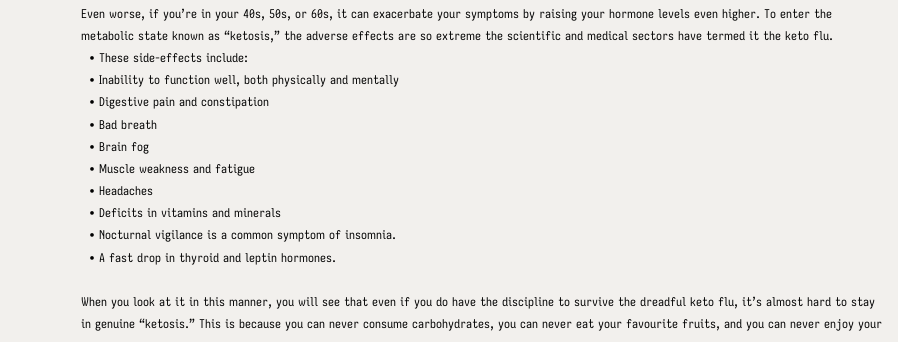Even worse, if you’re in your 40s, 50s, or 60s, it can exacerbate your symptoms by raising your hormone levels even higher. To enter the metabolic state known as “ketosis,” the adverse effects are so extreme the scientific and medical sectors have termed it the keto flu.
  • These side-effects include:
  • Inability to function well, both physically and mentally
  • Digestive pain and constipation
  • Bad breath
  • Brain fog
  • Muscle weakness and fatigue
  • Headaches
  • Deficits in vitamins and minerals
  • Nocturnal vigilance is a common symptom of insomnia.
  • A fast drop in thyroid and leptin hormones.

When you look at it in this manner, you will see that even if you do have the discipline to survive the dreadful keto flu, it’s almost hard to stay in genuine “ketosis.” This is because you can never consume carbohydrates, you can never eat your favourite fruits, and you can never enjoy your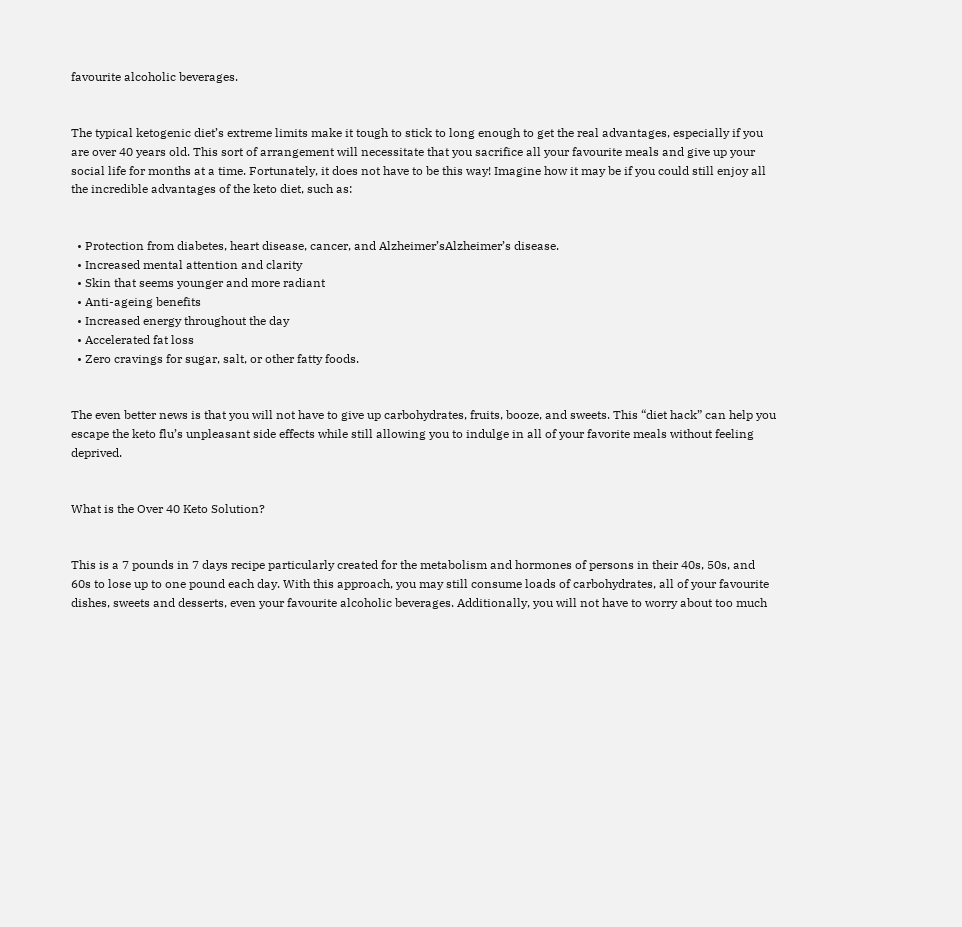favourite alcoholic beverages.


The typical ketogenic diet’s extreme limits make it tough to stick to long enough to get the real advantages, especially if you are over 40 years old. This sort of arrangement will necessitate that you sacrifice all your favourite meals and give up your social life for months at a time. Fortunately, it does not have to be this way! Imagine how it may be if you could still enjoy all the incredible advantages of the keto diet, such as:


  • Protection from diabetes, heart disease, cancer, and Alzheimer’sAlzheimer’s disease.
  • Increased mental attention and clarity
  • Skin that seems younger and more radiant
  • Anti-ageing benefits
  • Increased energy throughout the day
  • Accelerated fat loss
  • Zero cravings for sugar, salt, or other fatty foods.


The even better news is that you will not have to give up carbohydrates, fruits, booze, and sweets. This “diet hack” can help you escape the keto flu’s unpleasant side effects while still allowing you to indulge in all of your favorite meals without feeling deprived.


What is the Over 40 Keto Solution?


This is a 7 pounds in 7 days recipe particularly created for the metabolism and hormones of persons in their 40s, 50s, and 60s to lose up to one pound each day. With this approach, you may still consume loads of carbohydrates, all of your favourite dishes, sweets and desserts, even your favourite alcoholic beverages. Additionally, you will not have to worry about too much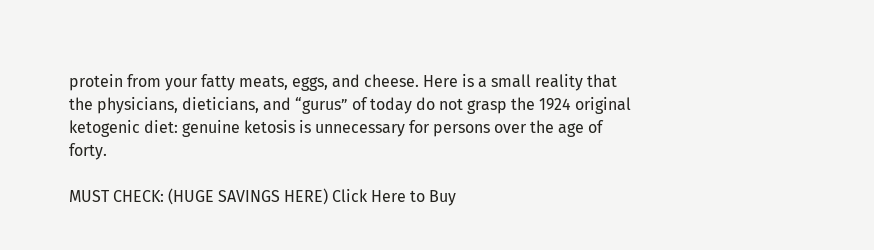protein from your fatty meats, eggs, and cheese. Here is a small reality that the physicians, dieticians, and “gurus” of today do not grasp the 1924 original ketogenic diet: genuine ketosis is unnecessary for persons over the age of forty.

MUST CHECK: (HUGE SAVINGS HERE) Click Here to Buy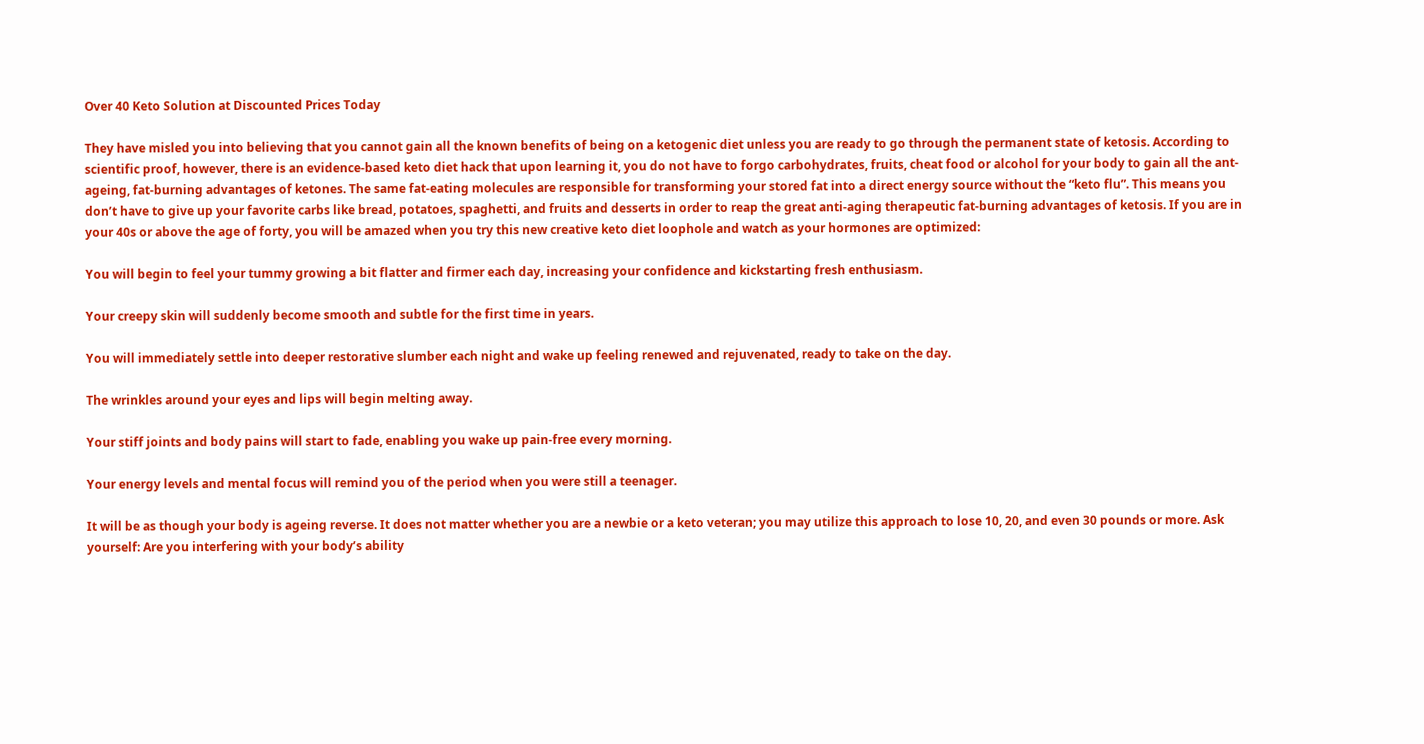Over 40 Keto Solution at Discounted Prices Today

They have misled you into believing that you cannot gain all the known benefits of being on a ketogenic diet unless you are ready to go through the permanent state of ketosis. According to scientific proof, however, there is an evidence-based keto diet hack that upon learning it, you do not have to forgo carbohydrates, fruits, cheat food or alcohol for your body to gain all the ant-ageing, fat-burning advantages of ketones. The same fat-eating molecules are responsible for transforming your stored fat into a direct energy source without the “keto flu”. This means you don’t have to give up your favorite carbs like bread, potatoes, spaghetti, and fruits and desserts in order to reap the great anti-aging therapeutic fat-burning advantages of ketosis. If you are in your 40s or above the age of forty, you will be amazed when you try this new creative keto diet loophole and watch as your hormones are optimized:

You will begin to feel your tummy growing a bit flatter and firmer each day, increasing your confidence and kickstarting fresh enthusiasm.

Your creepy skin will suddenly become smooth and subtle for the first time in years.

You will immediately settle into deeper restorative slumber each night and wake up feeling renewed and rejuvenated, ready to take on the day.

The wrinkles around your eyes and lips will begin melting away.

Your stiff joints and body pains will start to fade, enabling you wake up pain-free every morning.

Your energy levels and mental focus will remind you of the period when you were still a teenager.

It will be as though your body is ageing reverse. It does not matter whether you are a newbie or a keto veteran; you may utilize this approach to lose 10, 20, and even 30 pounds or more. Ask yourself: Are you interfering with your body’s ability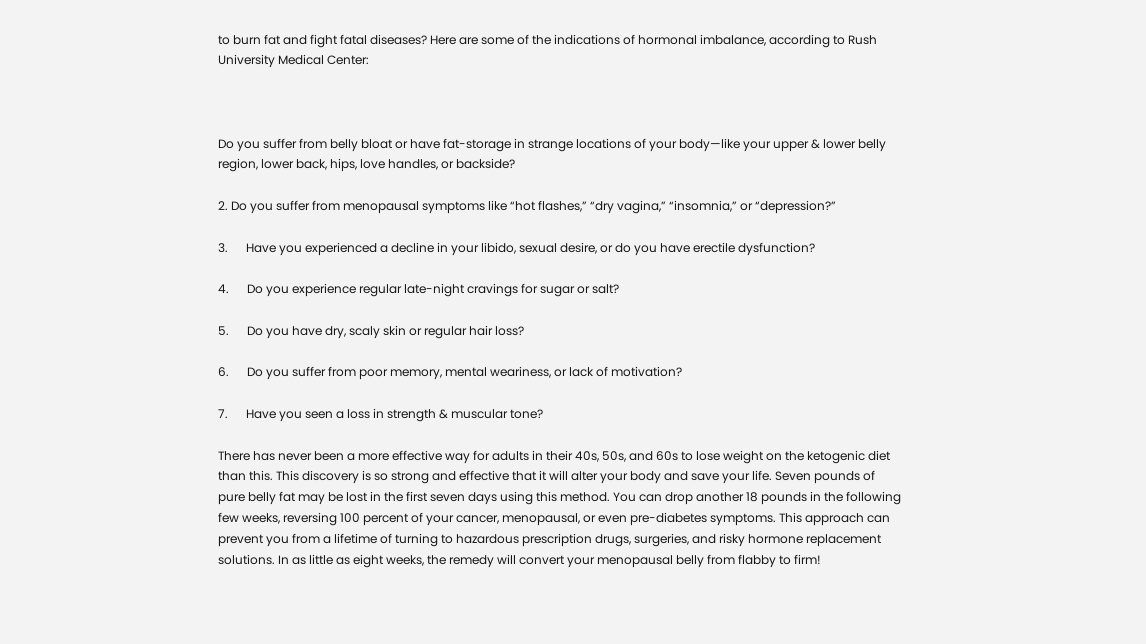to burn fat and fight fatal diseases? Here are some of the indications of hormonal imbalance, according to Rush University Medical Center:



Do you suffer from belly bloat or have fat-storage in strange locations of your body—like your upper & lower belly region, lower back, hips, love handles, or backside?

2. Do you suffer from menopausal symptoms like “hot flashes,” “dry vagina,” “insomnia,” or “depression?”

3.      Have you experienced a decline in your libido, sexual desire, or do you have erectile dysfunction?

4.      Do you experience regular late-night cravings for sugar or salt?

5.      Do you have dry, scaly skin or regular hair loss?

6.      Do you suffer from poor memory, mental weariness, or lack of motivation?

7.      Have you seen a loss in strength & muscular tone?

There has never been a more effective way for adults in their 40s, 50s, and 60s to lose weight on the ketogenic diet than this. This discovery is so strong and effective that it will alter your body and save your life. Seven pounds of pure belly fat may be lost in the first seven days using this method. You can drop another 18 pounds in the following few weeks, reversing 100 percent of your cancer, menopausal, or even pre-diabetes symptoms. This approach can prevent you from a lifetime of turning to hazardous prescription drugs, surgeries, and risky hormone replacement solutions. In as little as eight weeks, the remedy will convert your menopausal belly from flabby to firm!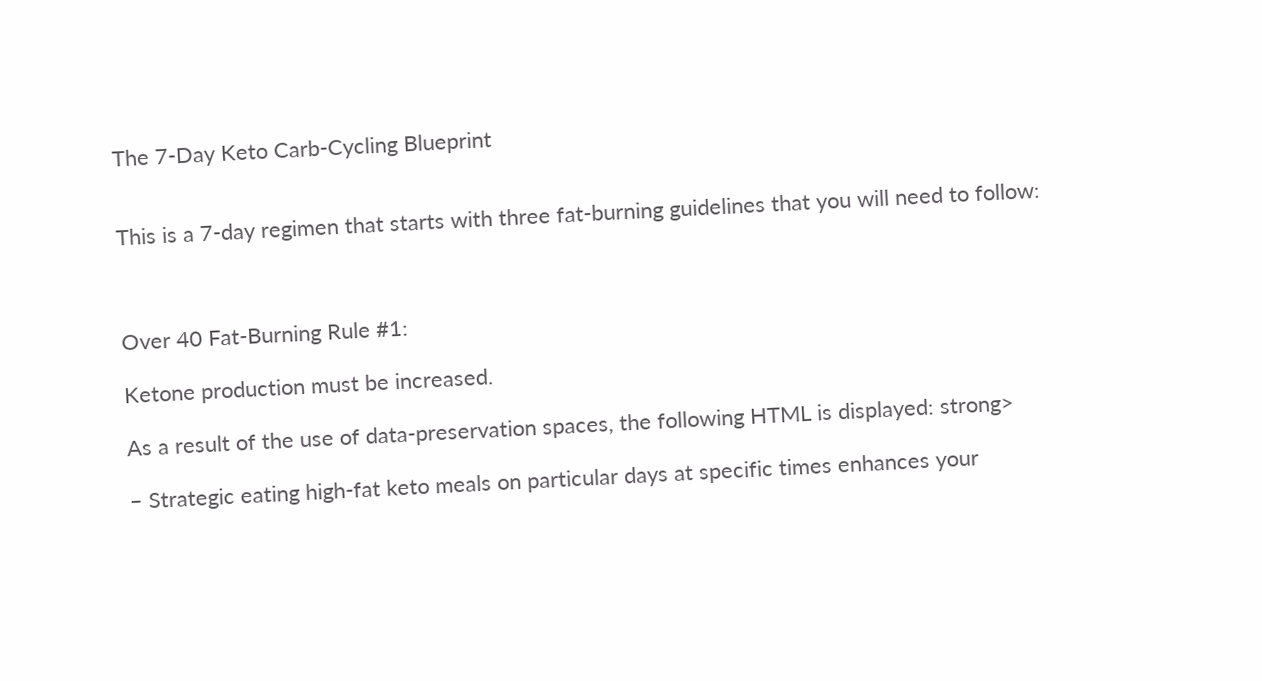The 7-Day Keto Carb-Cycling Blueprint


This is a 7-day regimen that starts with three fat-burning guidelines that you will need to follow:



Over 40 Fat-Burning Rule #1:

Ketone production must be increased.

As a result of the use of data-preservation spaces, the following HTML is displayed: strong>

– Strategic eating high-fat keto meals on particular days at specific times enhances your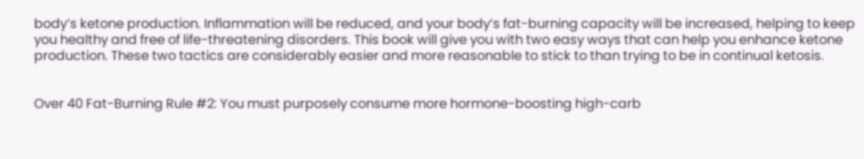body’s ketone production. Inflammation will be reduced, and your body’s fat-burning capacity will be increased, helping to keep you healthy and free of life-threatening disorders. This book will give you with two easy ways that can help you enhance ketone production. These two tactics are considerably easier and more reasonable to stick to than trying to be in continual ketosis.


Over 40 Fat-Burning Rule #2: You must purposely consume more hormone-boosting high-carb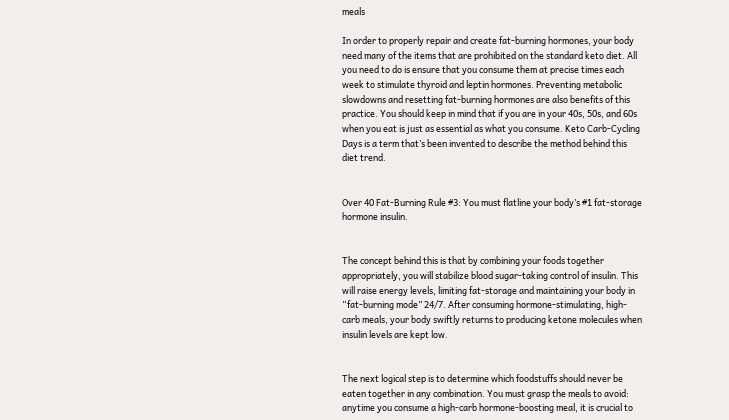meals

In order to properly repair and create fat-burning hormones, your body need many of the items that are prohibited on the standard keto diet. All you need to do is ensure that you consume them at precise times each week to stimulate thyroid and leptin hormones. Preventing metabolic slowdowns and resetting fat-burning hormones are also benefits of this practice. You should keep in mind that if you are in your 40s, 50s, and 60s when you eat is just as essential as what you consume. Keto Carb-Cycling Days is a term that’s been invented to describe the method behind this diet trend.


Over 40 Fat-Burning Rule #3: You must flatline your body’s #1 fat-storage hormone insulin.


The concept behind this is that by combining your foods together appropriately, you will stabilize blood sugar-taking control of insulin. This will raise energy levels, limiting fat-storage and maintaining your body in “fat-burning mode” 24/7. After consuming hormone-stimulating, high-carb meals, your body swiftly returns to producing ketone molecules when insulin levels are kept low.


The next logical step is to determine which foodstuffs should never be eaten together in any combination. You must grasp the meals to avoid: anytime you consume a high-carb hormone-boosting meal, it is crucial to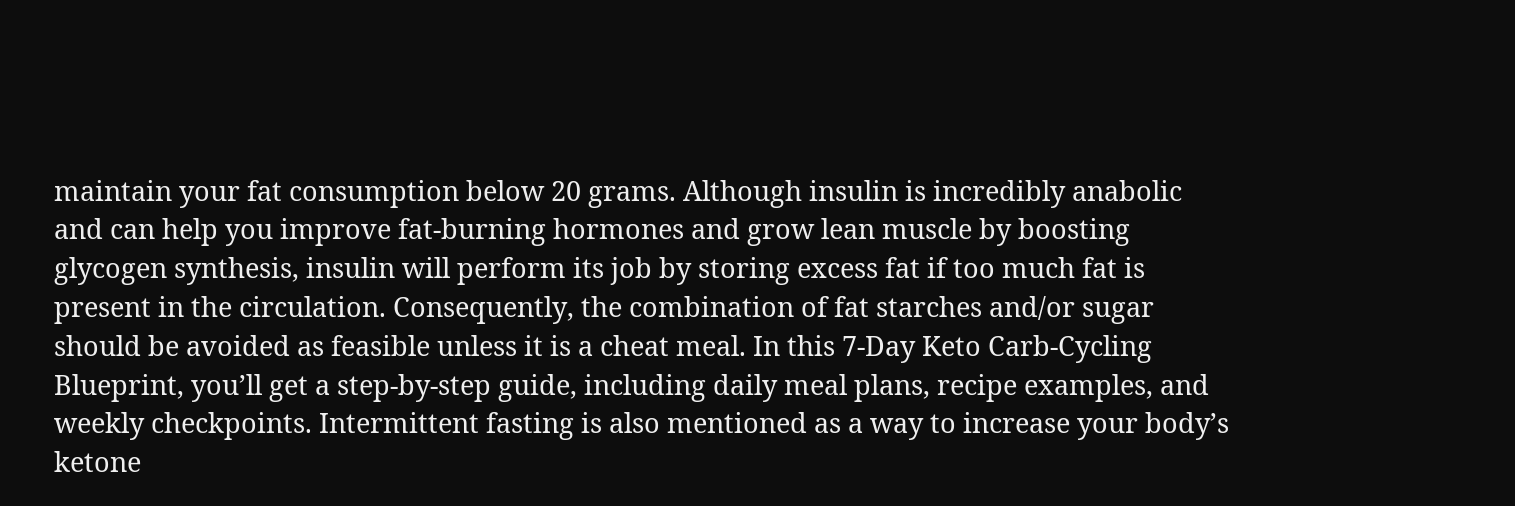maintain your fat consumption below 20 grams. Although insulin is incredibly anabolic and can help you improve fat-burning hormones and grow lean muscle by boosting glycogen synthesis, insulin will perform its job by storing excess fat if too much fat is present in the circulation. Consequently, the combination of fat starches and/or sugar should be avoided as feasible unless it is a cheat meal. In this 7-Day Keto Carb-Cycling Blueprint, you’ll get a step-by-step guide, including daily meal plans, recipe examples, and weekly checkpoints. Intermittent fasting is also mentioned as a way to increase your body’s ketone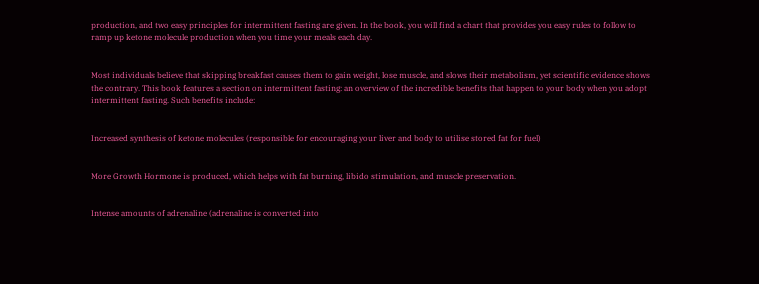production, and two easy principles for intermittent fasting are given. In the book, you will find a chart that provides you easy rules to follow to ramp up ketone molecule production when you time your meals each day.


Most individuals believe that skipping breakfast causes them to gain weight, lose muscle, and slows their metabolism, yet scientific evidence shows the contrary. This book features a section on intermittent fasting: an overview of the incredible benefits that happen to your body when you adopt intermittent fasting. Such benefits include:


Increased synthesis of ketone molecules (responsible for encouraging your liver and body to utilise stored fat for fuel)


More Growth Hormone is produced, which helps with fat burning, libido stimulation, and muscle preservation.


Intense amounts of adrenaline (adrenaline is converted into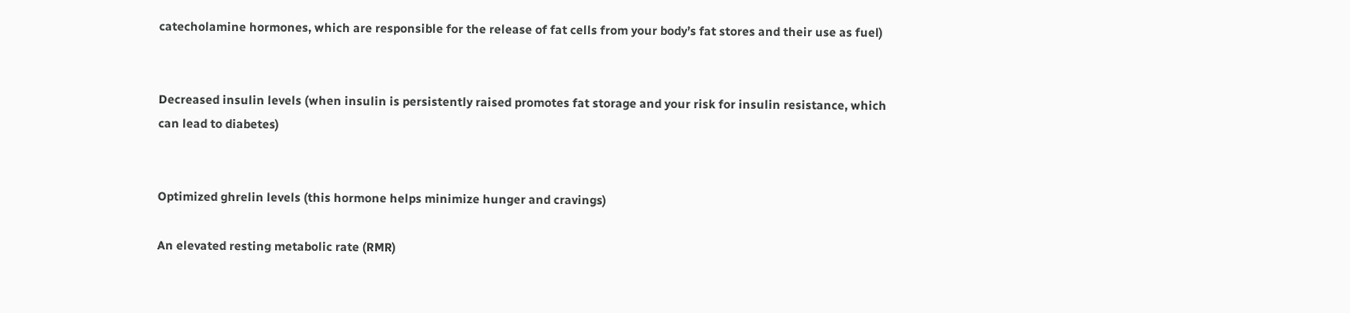catecholamine hormones, which are responsible for the release of fat cells from your body’s fat stores and their use as fuel)


Decreased insulin levels (when insulin is persistently raised promotes fat storage and your risk for insulin resistance, which can lead to diabetes)


Optimized ghrelin levels (this hormone helps minimize hunger and cravings)

An elevated resting metabolic rate (RMR)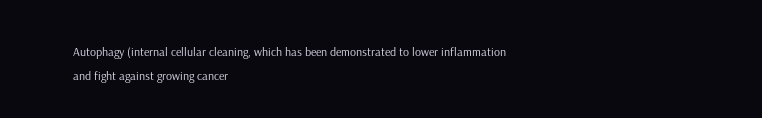Autophagy (internal cellular cleaning, which has been demonstrated to lower inflammation and fight against growing cancer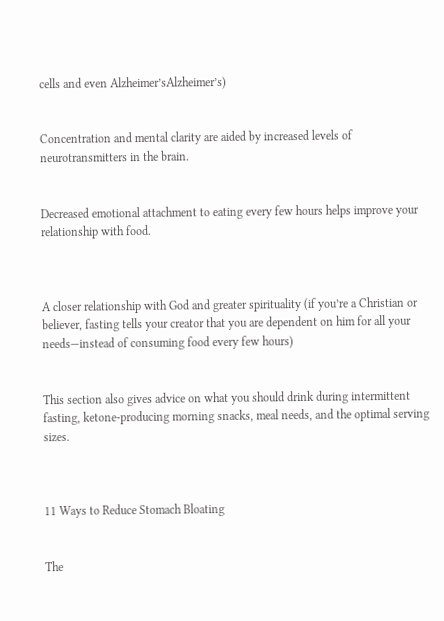cells and even Alzheimer’sAlzheimer’s)


Concentration and mental clarity are aided by increased levels of neurotransmitters in the brain.


Decreased emotional attachment to eating every few hours helps improve your relationship with food.



A closer relationship with God and greater spirituality (if you’re a Christian or believer, fasting tells your creator that you are dependent on him for all your needs—instead of consuming food every few hours)


This section also gives advice on what you should drink during intermittent fasting, ketone-producing morning snacks, meal needs, and the optimal serving sizes.



11 Ways to Reduce Stomach Bloating


The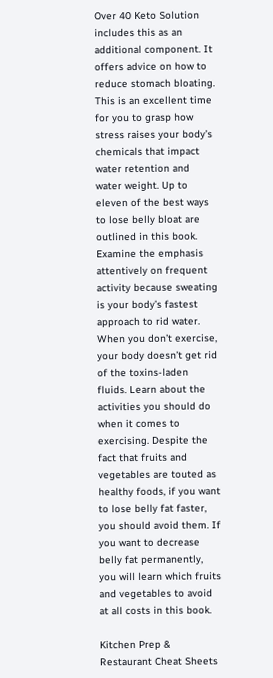Over 40 Keto Solution includes this as an additional component. It offers advice on how to reduce stomach bloating. This is an excellent time for you to grasp how stress raises your body’s chemicals that impact water retention and water weight. Up to eleven of the best ways to lose belly bloat are outlined in this book. Examine the emphasis attentively on frequent activity because sweating is your body’s fastest approach to rid water. When you don’t exercise, your body doesn’t get rid of the toxins-laden fluids. Learn about the activities you should do when it comes to exercising. Despite the fact that fruits and vegetables are touted as healthy foods, if you want to lose belly fat faster, you should avoid them. If you want to decrease belly fat permanently, you will learn which fruits and vegetables to avoid at all costs in this book.

Kitchen Prep & Restaurant Cheat Sheets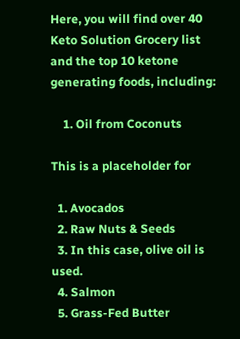Here, you will find over 40 Keto Solution Grocery list and the top 10 ketone generating foods, including:

    1. Oil from Coconuts

This is a placeholder for

  1. Avocados
  2. Raw Nuts & Seeds
  3. In this case, olive oil is used.
  4. Salmon
  5. Grass-Fed Butter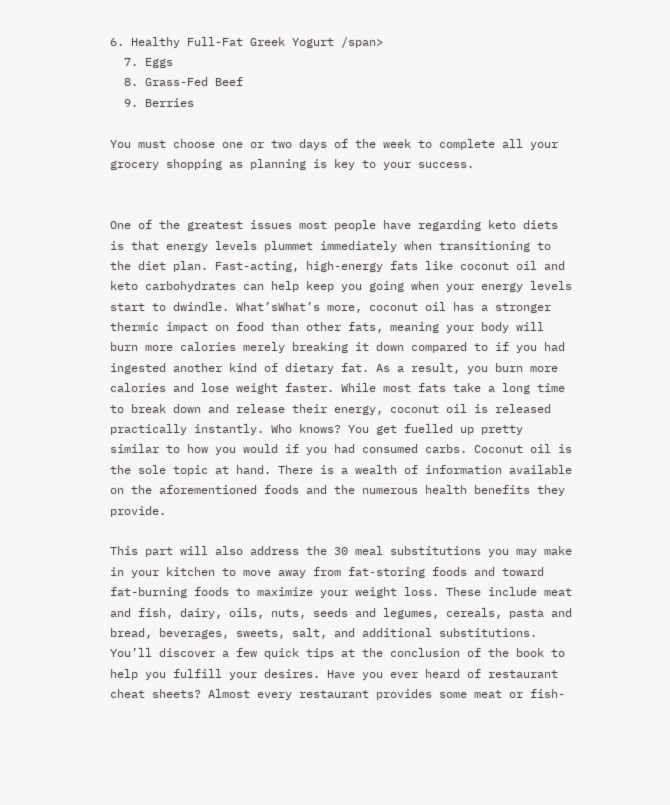6. Healthy Full-Fat Greek Yogurt /span>
  7. Eggs
  8. Grass-Fed Beef
  9. Berries

You must choose one or two days of the week to complete all your grocery shopping as planning is key to your success.


One of the greatest issues most people have regarding keto diets is that energy levels plummet immediately when transitioning to the diet plan. Fast-acting, high-energy fats like coconut oil and keto carbohydrates can help keep you going when your energy levels start to dwindle. What’sWhat’s more, coconut oil has a stronger thermic impact on food than other fats, meaning your body will burn more calories merely breaking it down compared to if you had ingested another kind of dietary fat. As a result, you burn more calories and lose weight faster. While most fats take a long time to break down and release their energy, coconut oil is released practically instantly. Who knows? You get fuelled up pretty similar to how you would if you had consumed carbs. Coconut oil is the sole topic at hand. There is a wealth of information available on the aforementioned foods and the numerous health benefits they provide.

This part will also address the 30 meal substitutions you may make in your kitchen to move away from fat-storing foods and toward fat-burning foods to maximize your weight loss. These include meat and fish, dairy, oils, nuts, seeds and legumes, cereals, pasta and bread, beverages, sweets, salt, and additional substitutions. You’ll discover a few quick tips at the conclusion of the book to help you fulfill your desires. Have you ever heard of restaurant cheat sheets? Almost every restaurant provides some meat or fish-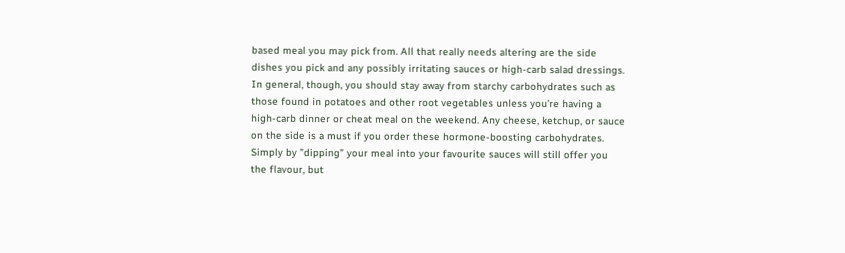based meal you may pick from. All that really needs altering are the side dishes you pick and any possibly irritating sauces or high-carb salad dressings. In general, though, you should stay away from starchy carbohydrates such as those found in potatoes and other root vegetables unless you’re having a high-carb dinner or cheat meal on the weekend. Any cheese, ketchup, or sauce on the side is a must if you order these hormone-boosting carbohydrates. Simply by ”dipping” your meal into your favourite sauces will still offer you the flavour, but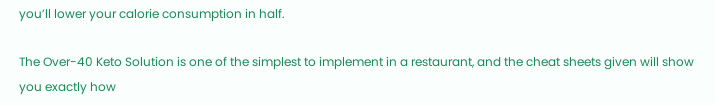you’ll lower your calorie consumption in half.

The Over-40 Keto Solution is one of the simplest to implement in a restaurant, and the cheat sheets given will show you exactly how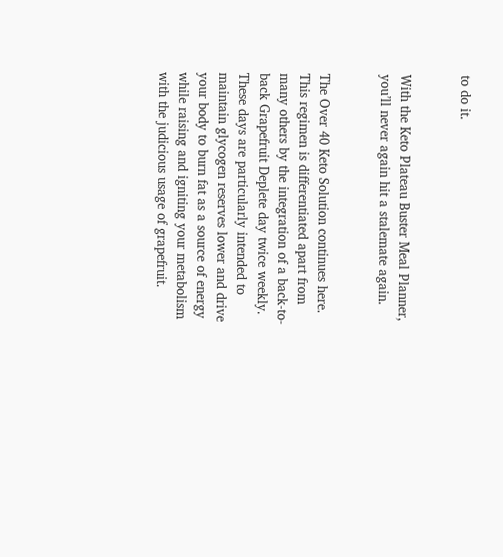to do it.


With the Keto Plateau Buster Meal Planner, you’ll never again hit a stalemate again.


The Over 40 Keto Solution continues here. This regimen is differentiated apart from many others by the integration of a back-to-back Grapefruit Deplete day twice weekly. These days are particularly intended to maintain glycogen reserves lower and drive your body to burn fat as a source of energy while raising and igniting your metabolism with the judicious usage of grapefruit.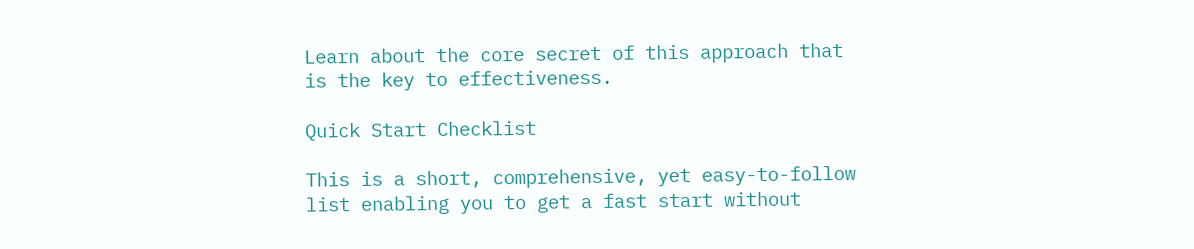Learn about the core secret of this approach that is the key to effectiveness.

Quick Start Checklist

This is a short, comprehensive, yet easy-to-follow list enabling you to get a fast start without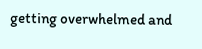getting overwhelmed and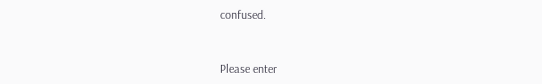confused.


Please enter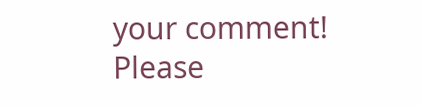your comment!
Please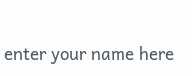enter your name here